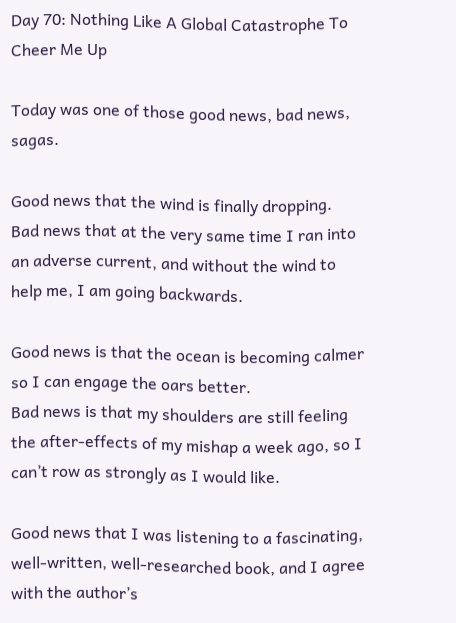Day 70: Nothing Like A Global Catastrophe To Cheer Me Up

Today was one of those good news, bad news, sagas.

Good news that the wind is finally dropping.
Bad news that at the very same time I ran into an adverse current, and without the wind to help me, I am going backwards.

Good news is that the ocean is becoming calmer so I can engage the oars better.
Bad news is that my shoulders are still feeling the after-effects of my mishap a week ago, so I can’t row as strongly as I would like.

Good news that I was listening to a fascinating, well-written, well-researched book, and I agree with the author’s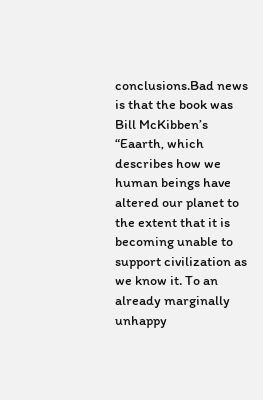conclusions.Bad news is that the book was Bill McKibben’s “Eaarth, which describes how we human beings have altered our planet to the extent that it is becoming unable to support civilization as we know it. To an already marginally unhappy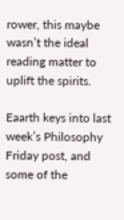rower, this maybe wasn’t the ideal reading matter to uplift the spirits.

Eaarth keys into last week’s Philosophy Friday post, and some of the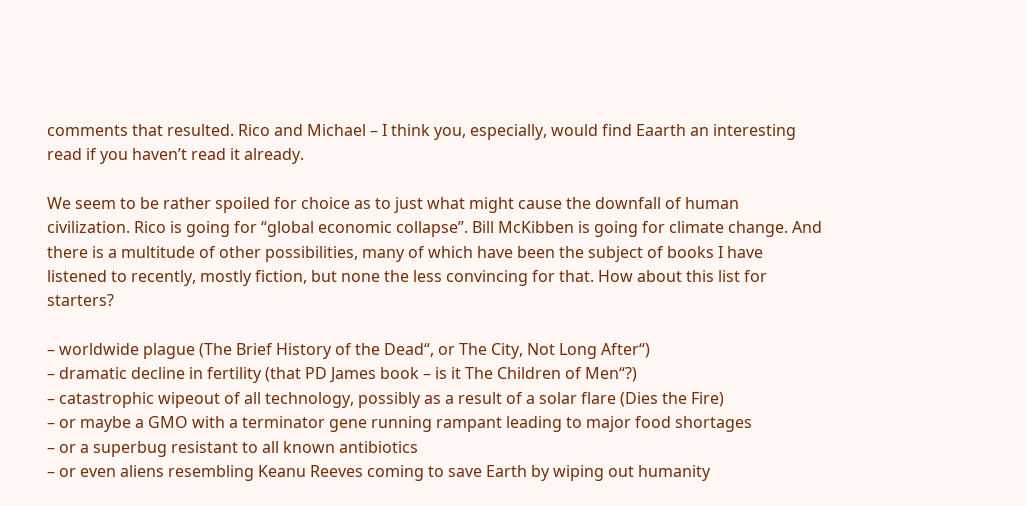comments that resulted. Rico and Michael – I think you, especially, would find Eaarth an interesting read if you haven’t read it already.

We seem to be rather spoiled for choice as to just what might cause the downfall of human civilization. Rico is going for “global economic collapse”. Bill McKibben is going for climate change. And there is a multitude of other possibilities, many of which have been the subject of books I have listened to recently, mostly fiction, but none the less convincing for that. How about this list for starters?

– worldwide plague (The Brief History of the Dead“, or The City, Not Long After“)
– dramatic decline in fertility (that PD James book – is it The Children of Men“?)
– catastrophic wipeout of all technology, possibly as a result of a solar flare (Dies the Fire)
– or maybe a GMO with a terminator gene running rampant leading to major food shortages
– or a superbug resistant to all known antibiotics
– or even aliens resembling Keanu Reeves coming to save Earth by wiping out humanity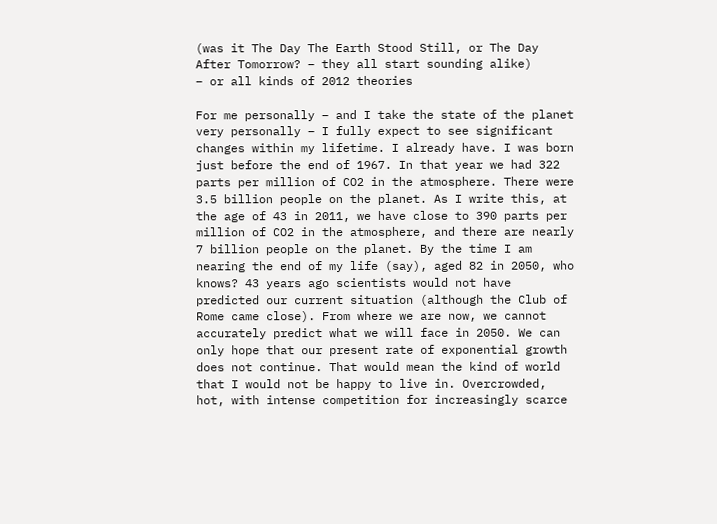(was it The Day The Earth Stood Still, or The Day After Tomorrow? – they all start sounding alike)
– or all kinds of 2012 theories

For me personally – and I take the state of the planet very personally – I fully expect to see significant changes within my lifetime. I already have. I was born just before the end of 1967. In that year we had 322 parts per million of CO2 in the atmosphere. There were 3.5 billion people on the planet. As I write this, at the age of 43 in 2011, we have close to 390 parts per million of CO2 in the atmosphere, and there are nearly 7 billion people on the planet. By the time I am nearing the end of my life (say), aged 82 in 2050, who knows? 43 years ago scientists would not have predicted our current situation (although the Club of Rome came close). From where we are now, we cannot accurately predict what we will face in 2050. We can only hope that our present rate of exponential growth does not continue. That would mean the kind of world that I would not be happy to live in. Overcrowded, hot, with intense competition for increasingly scarce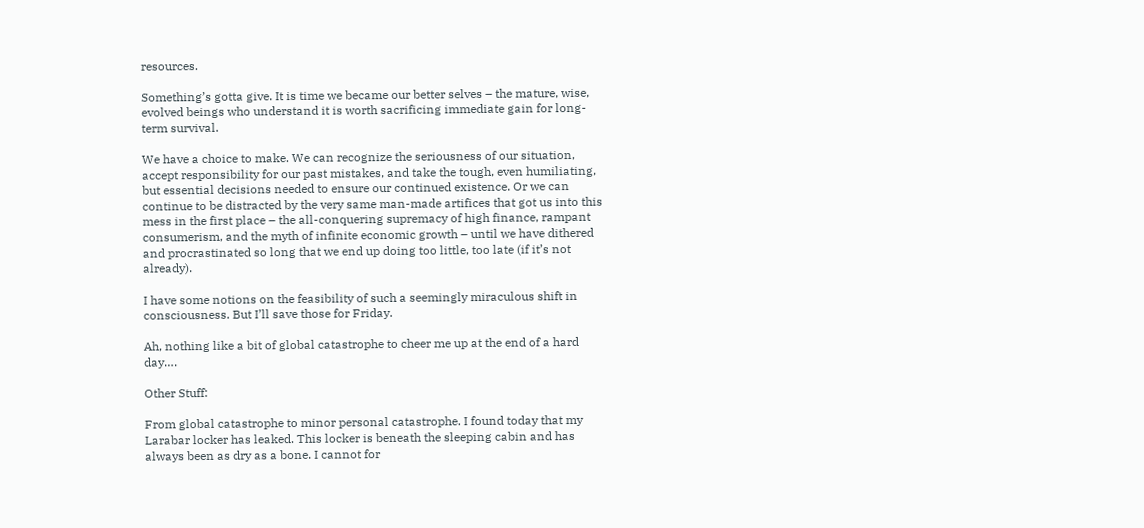resources.

Something’s gotta give. It is time we became our better selves – the mature, wise, evolved beings who understand it is worth sacrificing immediate gain for long-term survival.

We have a choice to make. We can recognize the seriousness of our situation, accept responsibility for our past mistakes, and take the tough, even humiliating, but essential decisions needed to ensure our continued existence. Or we can continue to be distracted by the very same man-made artifices that got us into this mess in the first place – the all-conquering supremacy of high finance, rampant consumerism, and the myth of infinite economic growth – until we have dithered and procrastinated so long that we end up doing too little, too late (if it’s not already).

I have some notions on the feasibility of such a seemingly miraculous shift in consciousness. But I’ll save those for Friday.

Ah, nothing like a bit of global catastrophe to cheer me up at the end of a hard day….

Other Stuff:

From global catastrophe to minor personal catastrophe. I found today that my Larabar locker has leaked. This locker is beneath the sleeping cabin and has always been as dry as a bone. I cannot for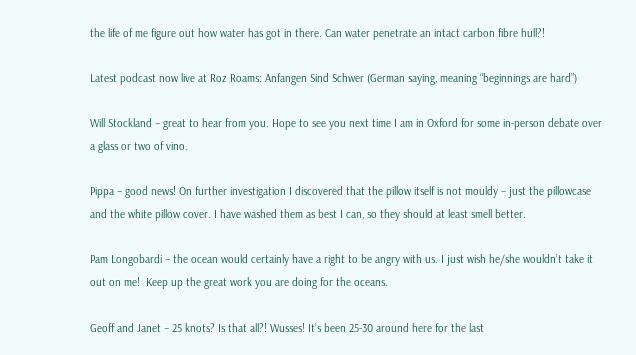the life of me figure out how water has got in there. Can water penetrate an intact carbon fibre hull?!

Latest podcast now live at Roz Roams: Anfangen Sind Schwer (German saying, meaning “beginnings are hard”)

Will Stockland – great to hear from you. Hope to see you next time I am in Oxford for some in-person debate over a glass or two of vino.

Pippa – good news! On further investigation I discovered that the pillow itself is not mouldy – just the pillowcase and the white pillow cover. I have washed them as best I can, so they should at least smell better.

Pam Longobardi – the ocean would certainly have a right to be angry with us. I just wish he/she wouldn’t take it out on me!  Keep up the great work you are doing for the oceans.

Geoff and Janet – 25 knots? Is that all?! Wusses! It’s been 25-30 around here for the last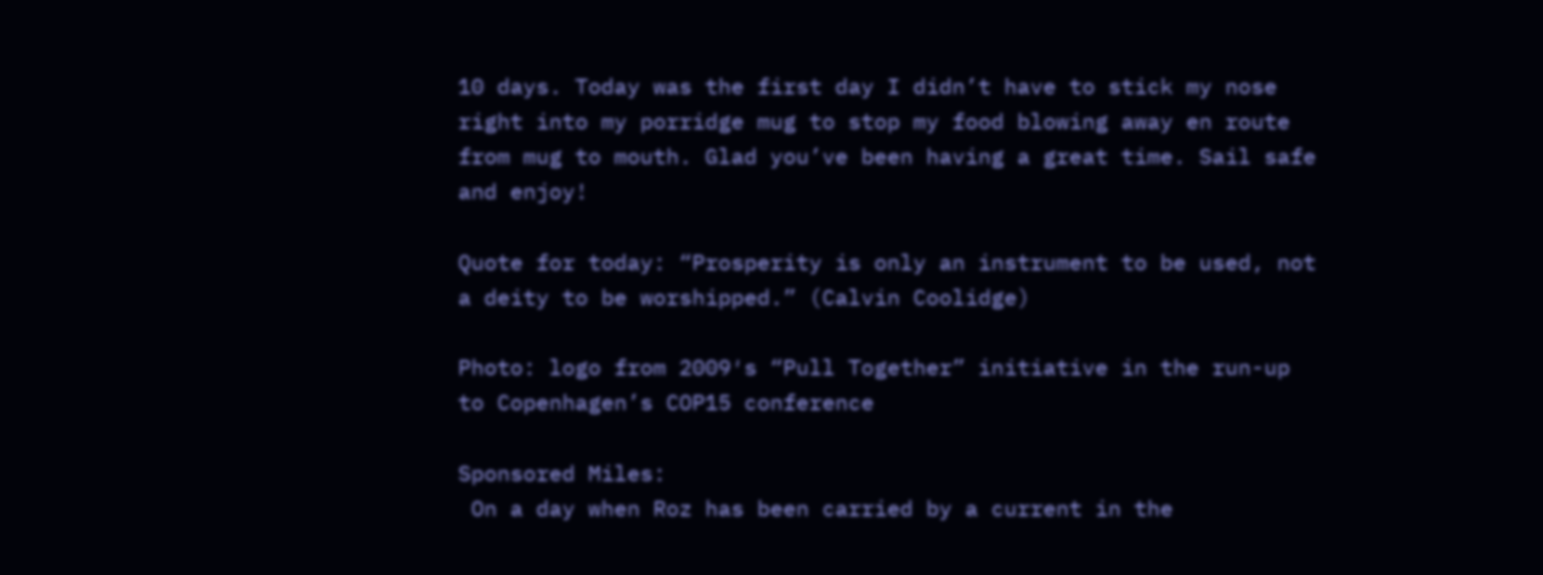10 days. Today was the first day I didn’t have to stick my nose right into my porridge mug to stop my food blowing away en route from mug to mouth. Glad you’ve been having a great time. Sail safe and enjoy!

Quote for today: “Prosperity is only an instrument to be used, not a deity to be worshipped.” (Calvin Coolidge)

Photo: logo from 2009′s “Pull Together” initiative in the run-up to Copenhagen’s COP15 conference

Sponsored Miles:
 On a day when Roz has been carried by a current in the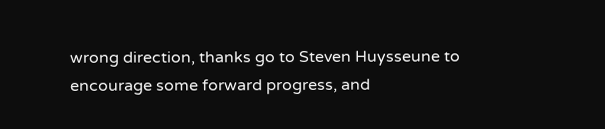wrong direction, thanks go to Steven Huysseune to encourage some forward progress, and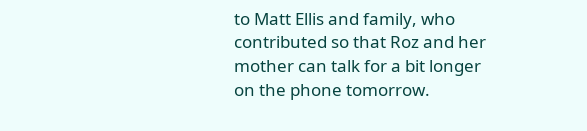to Matt Ellis and family, who contributed so that Roz and her mother can talk for a bit longer on the phone tomorrow.